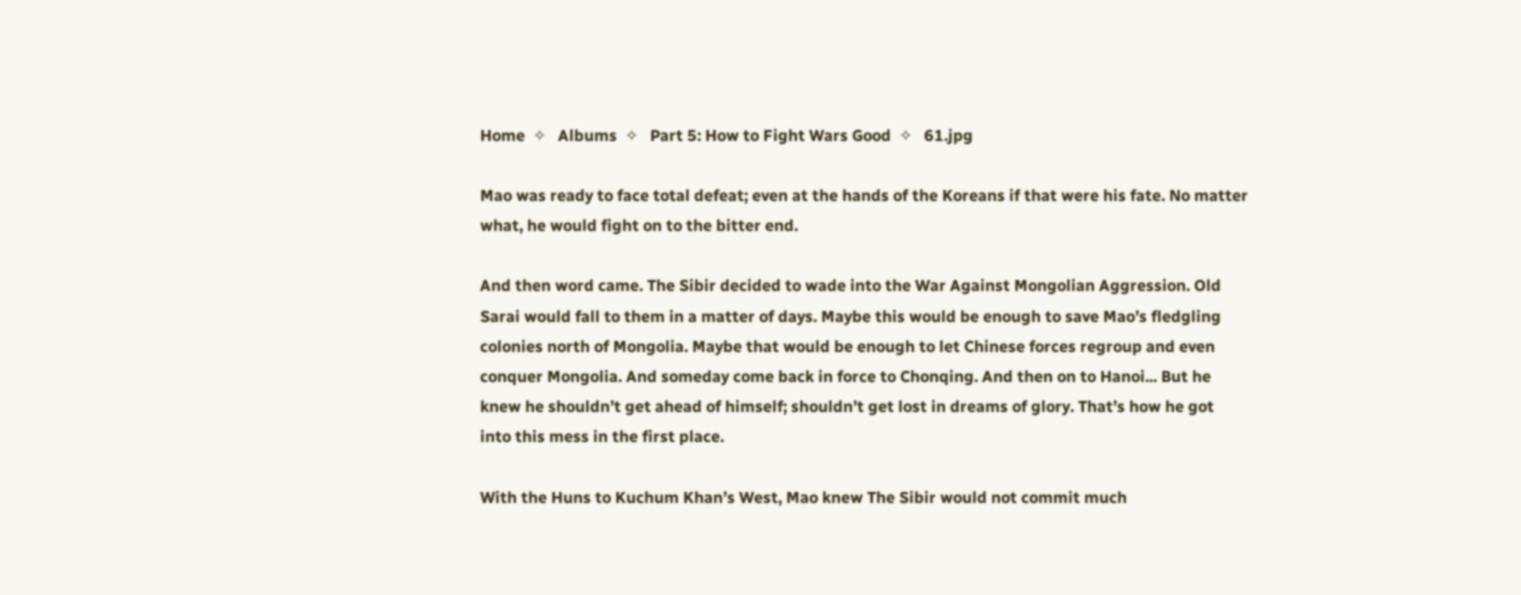Home  ✧   Albums  ✧   Part 5: How to Fight Wars Good  ✧   61.jpg

Mao was ready to face total defeat; even at the hands of the Koreans if that were his fate. No matter what, he would fight on to the bitter end.

And then word came. The Sibir decided to wade into the War Against Mongolian Aggression. Old Sarai would fall to them in a matter of days. Maybe this would be enough to save Mao’s fledgling colonies north of Mongolia. Maybe that would be enough to let Chinese forces regroup and even conquer Mongolia. And someday come back in force to Chonqing. And then on to Hanoi... But he knew he shouldn’t get ahead of himself; shouldn’t get lost in dreams of glory. That’s how he got into this mess in the first place.

With the Huns to Kuchum Khan’s West, Mao knew The Sibir would not commit much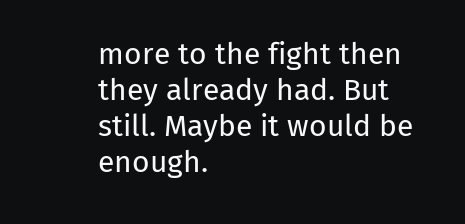more to the fight then they already had. But still. Maybe it would be enough.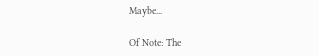Maybe...

Of Note: The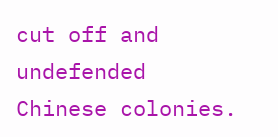cut off and undefended Chinese colonies.